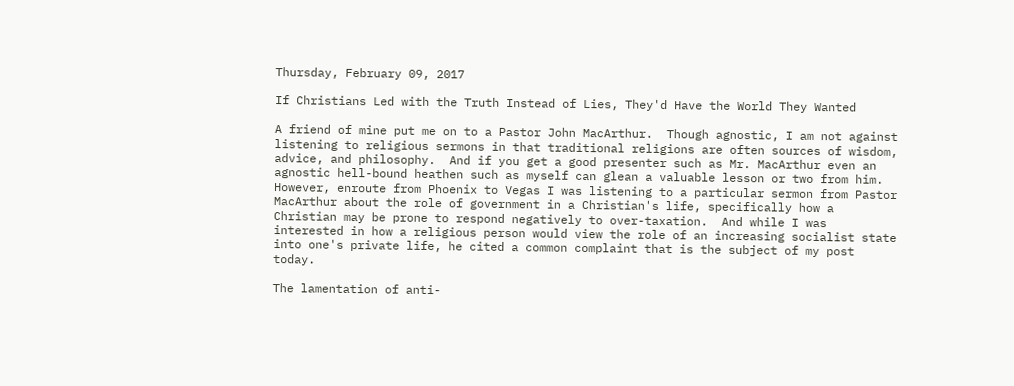Thursday, February 09, 2017

If Christians Led with the Truth Instead of Lies, They'd Have the World They Wanted

A friend of mine put me on to a Pastor John MacArthur.  Though agnostic, I am not against listening to religious sermons in that traditional religions are often sources of wisdom, advice, and philosophy.  And if you get a good presenter such as Mr. MacArthur even an agnostic hell-bound heathen such as myself can glean a valuable lesson or two from him.  However, enroute from Phoenix to Vegas I was listening to a particular sermon from Pastor MacArthur about the role of government in a Christian's life, specifically how a Christian may be prone to respond negatively to over-taxation.  And while I was interested in how a religious person would view the role of an increasing socialist state into one's private life, he cited a common complaint that is the subject of my post today.

The lamentation of anti-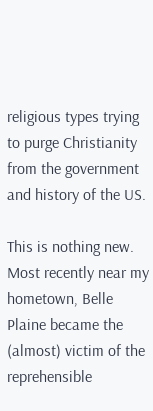religious types trying to purge Christianity from the government and history of the US.

This is nothing new.  Most recently near my hometown, Belle Plaine became the (almost) victim of the reprehensible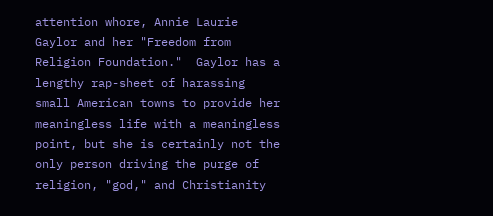attention whore, Annie Laurie Gaylor and her "Freedom from Religion Foundation."  Gaylor has a lengthy rap-sheet of harassing small American towns to provide her meaningless life with a meaningless point, but she is certainly not the only person driving the purge of religion, "god," and Christianity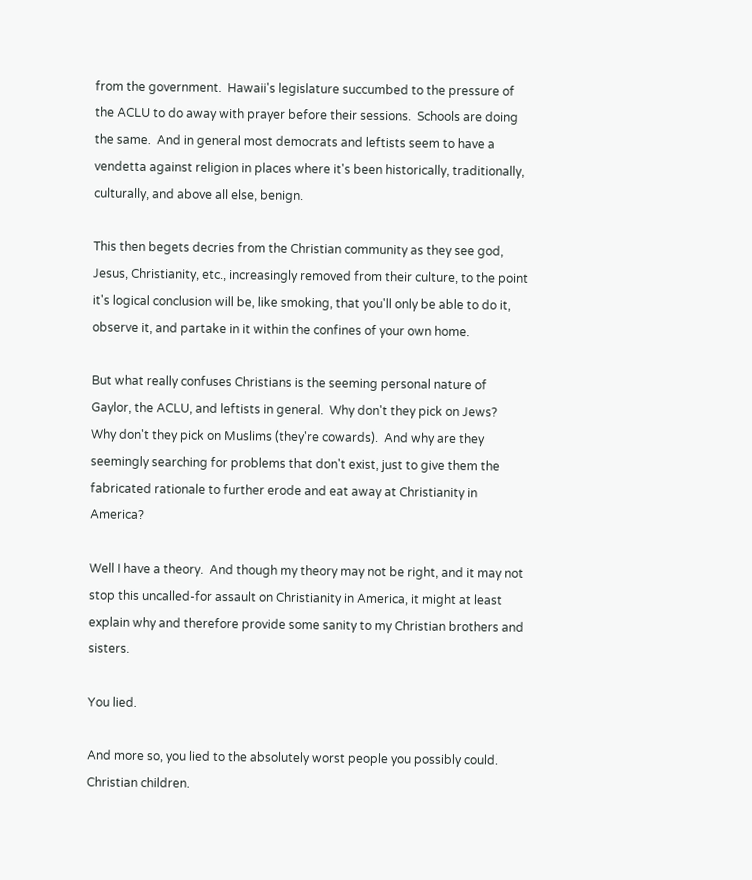from the government.  Hawaii's legislature succumbed to the pressure of the ACLU to do away with prayer before their sessions.  Schools are doing the same.  And in general most democrats and leftists seem to have a vendetta against religion in places where it's been historically, traditionally, culturally, and above all else, benign.

This then begets decries from the Christian community as they see god, Jesus, Christianity, etc., increasingly removed from their culture, to the point it's logical conclusion will be, like smoking, that you'll only be able to do it, observe it, and partake in it within the confines of your own home.

But what really confuses Christians is the seeming personal nature of Gaylor, the ACLU, and leftists in general.  Why don't they pick on Jews?  Why don't they pick on Muslims (they're cowards).  And why are they seemingly searching for problems that don't exist, just to give them the fabricated rationale to further erode and eat away at Christianity in America?

Well I have a theory.  And though my theory may not be right, and it may not stop this uncalled-for assault on Christianity in America, it might at least explain why and therefore provide some sanity to my Christian brothers and sisters.

You lied.

And more so, you lied to the absolutely worst people you possibly could.  Christian children.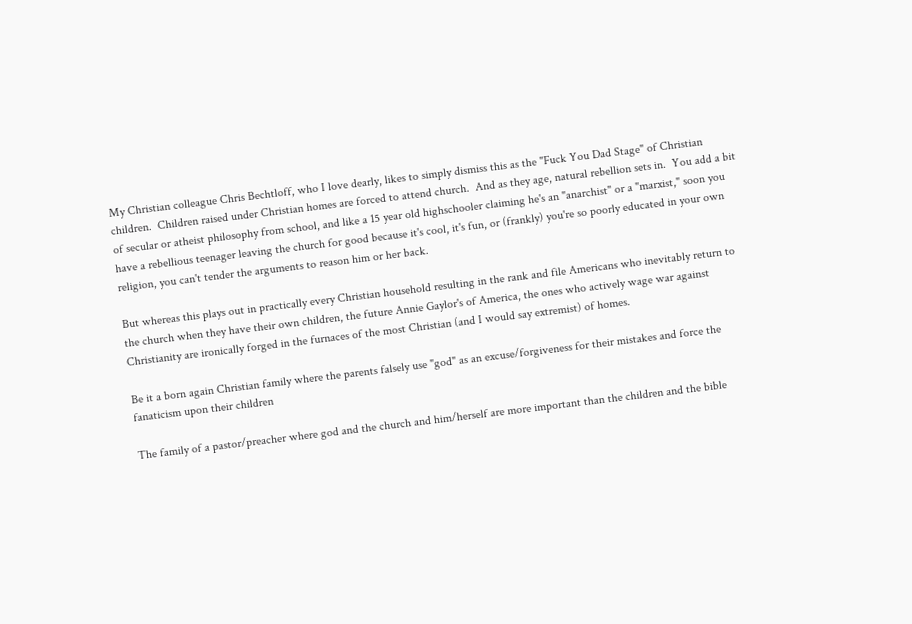My Christian colleague Chris Bechtloff, who I love dearly, likes to simply dismiss this as the "Fuck You Dad Stage" of Christian children.  Children raised under Christian homes are forced to attend church.  And as they age, natural rebellion sets in.  You add a bit of secular or atheist philosophy from school, and like a 15 year old highschooler claiming he's an "anarchist" or a "marxist," soon you have a rebellious teenager leaving the church for good because it's cool, it's fun, or (frankly) you're so poorly educated in your own religion, you can't tender the arguments to reason him or her back.

But whereas this plays out in practically every Christian household resulting in the rank and file Americans who inevitably return to the church when they have their own children, the future Annie Gaylor's of America, the ones who actively wage war against Christianity are ironically forged in the furnaces of the most Christian (and I would say extremist) of homes.

Be it a born again Christian family where the parents falsely use "god" as an excuse/forgiveness for their mistakes and force the fanaticism upon their children

The family of a pastor/preacher where god and the church and him/herself are more important than the children and the bible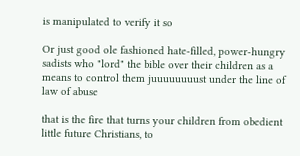is manipulated to verify it so

Or just good ole fashioned hate-filled, power-hungry sadists who "lord" the bible over their children as a means to control them juuuuuuuust under the line of law of abuse

that is the fire that turns your children from obedient little future Christians, to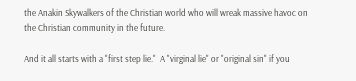the Anakin Skywalkers of the Christian world who will wreak massive havoc on the Christian community in the future.

And it all starts with a "first step lie."  A "virginal lie" or "original sin" if you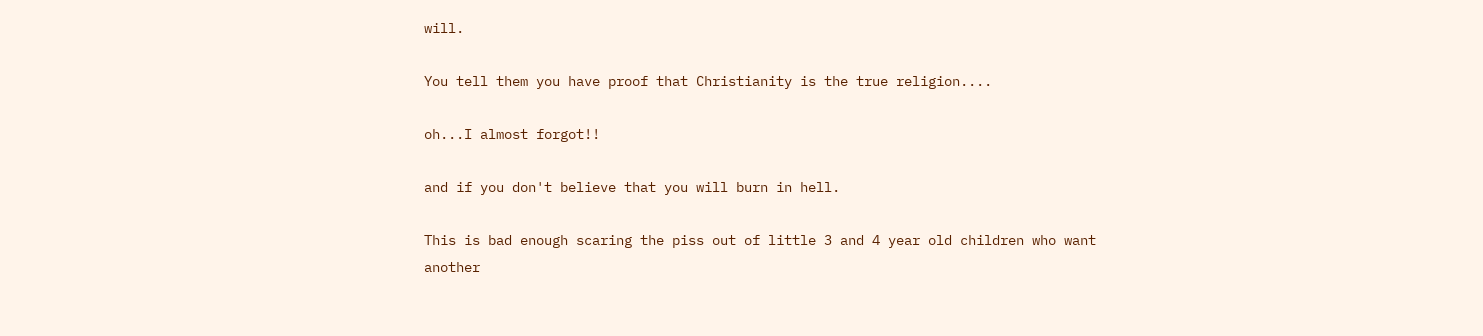will.

You tell them you have proof that Christianity is the true religion....

oh...I almost forgot!!

and if you don't believe that you will burn in hell.

This is bad enough scaring the piss out of little 3 and 4 year old children who want another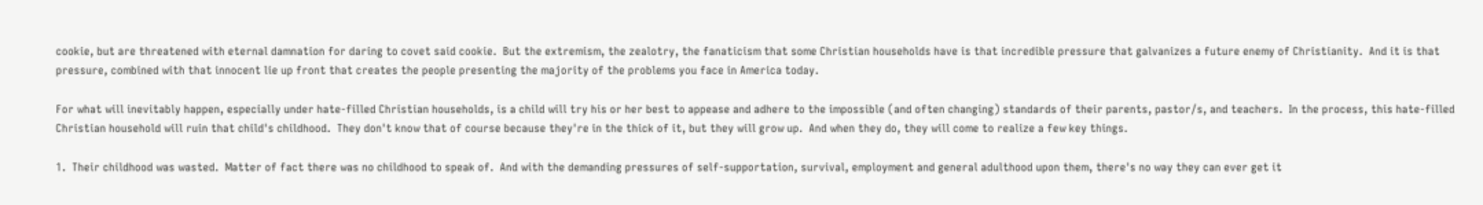cookie, but are threatened with eternal damnation for daring to covet said cookie.  But the extremism, the zealotry, the fanaticism that some Christian households have is that incredible pressure that galvanizes a future enemy of Christianity.  And it is that pressure, combined with that innocent lie up front that creates the people presenting the majority of the problems you face in America today.

For what will inevitably happen, especially under hate-filled Christian households, is a child will try his or her best to appease and adhere to the impossible (and often changing) standards of their parents, pastor/s, and teachers.  In the process, this hate-filled Christian household will ruin that child's childhood.  They don't know that of course because they're in the thick of it, but they will grow up.  And when they do, they will come to realize a few key things.

1.  Their childhood was wasted.  Matter of fact there was no childhood to speak of.  And with the demanding pressures of self-supportation, survival, employment and general adulthood upon them, there's no way they can ever get it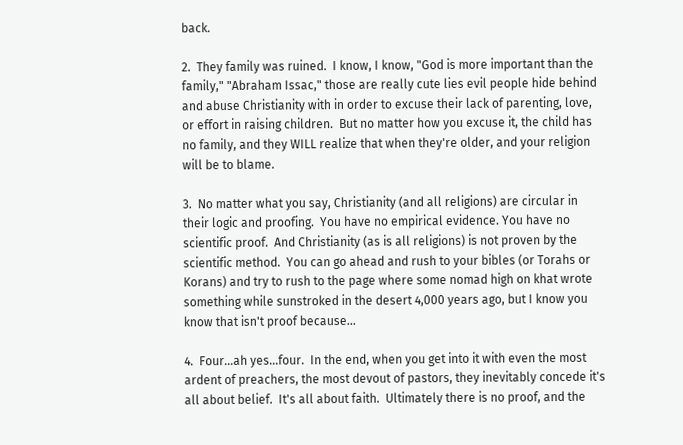back.

2.  They family was ruined.  I know, I know, "God is more important than the family," "Abraham Issac," those are really cute lies evil people hide behind and abuse Christianity with in order to excuse their lack of parenting, love, or effort in raising children.  But no matter how you excuse it, the child has no family, and they WILL realize that when they're older, and your religion will be to blame.

3.  No matter what you say, Christianity (and all religions) are circular in their logic and proofing.  You have no empirical evidence. You have no scientific proof.  And Christianity (as is all religions) is not proven by the scientific method.  You can go ahead and rush to your bibles (or Torahs or Korans) and try to rush to the page where some nomad high on khat wrote something while sunstroked in the desert 4,000 years ago, but I know you know that isn't proof because...

4.  Four...ah yes...four.  In the end, when you get into it with even the most ardent of preachers, the most devout of pastors, they inevitably concede it's all about belief.  It's all about faith.  Ultimately there is no proof, and the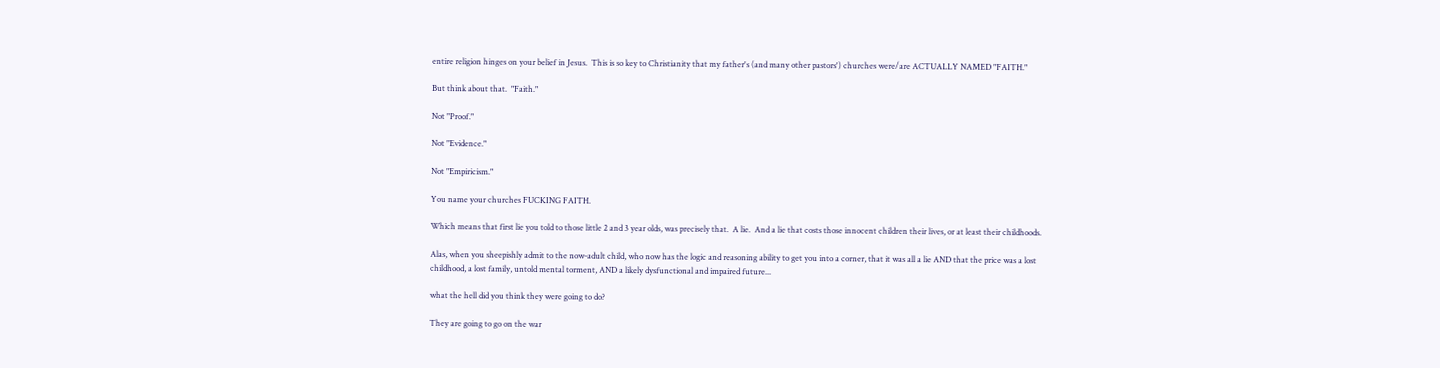entire religion hinges on your belief in Jesus.  This is so key to Christianity that my father's (and many other pastors') churches were/are ACTUALLY NAMED "FAITH."

But think about that.  "Faith."

Not "Proof."

Not "Evidence."

Not "Empiricism."

You name your churches FUCKING FAITH.

Which means that first lie you told to those little 2 and 3 year olds, was precisely that.  A lie.  And a lie that costs those innocent children their lives, or at least their childhoods.

Alas, when you sheepishly admit to the now-adult child, who now has the logic and reasoning ability to get you into a corner, that it was all a lie AND that the price was a lost childhood, a lost family, untold mental torment, AND a likely dysfunctional and impaired future...

what the hell did you think they were going to do?

They are going to go on the war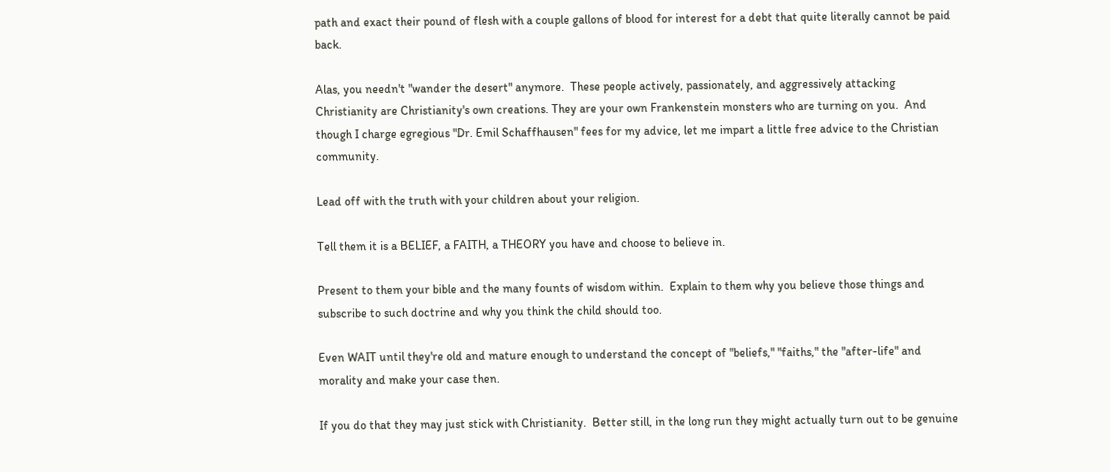path and exact their pound of flesh with a couple gallons of blood for interest for a debt that quite literally cannot be paid back.

Alas, you needn't "wander the desert" anymore.  These people actively, passionately, and aggressively attacking Christianity are Christianity's own creations. They are your own Frankenstein monsters who are turning on you.  And though I charge egregious "Dr. Emil Schaffhausen" fees for my advice, let me impart a little free advice to the Christian community.

Lead off with the truth with your children about your religion.

Tell them it is a BELIEF, a FAITH, a THEORY you have and choose to believe in.

Present to them your bible and the many founts of wisdom within.  Explain to them why you believe those things and subscribe to such doctrine and why you think the child should too.

Even WAIT until they're old and mature enough to understand the concept of "beliefs," "faiths," the "after-life" and morality and make your case then.

If you do that they may just stick with Christianity.  Better still, in the long run they might actually turn out to be genuine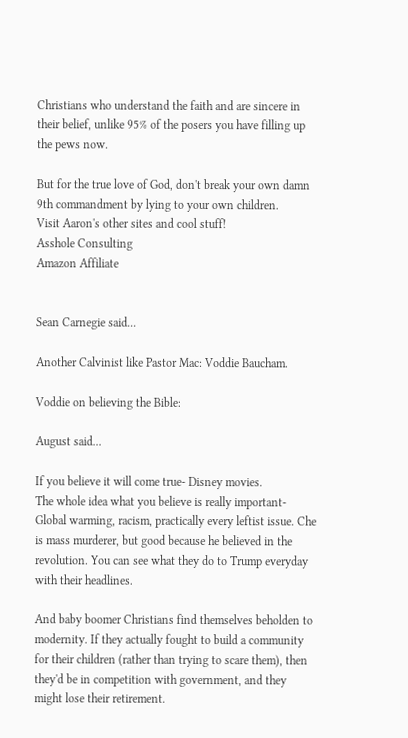Christians who understand the faith and are sincere in their belief, unlike 95% of the posers you have filling up the pews now.

But for the true love of God, don't break your own damn 9th commandment by lying to your own children.
Visit Aaron's other sites and cool stuff!
Asshole Consulting
Amazon Affiliate


Sean Carnegie said...

Another Calvinist like Pastor Mac: Voddie Baucham.

Voddie on believing the Bible:

August said...

If you believe it will come true- Disney movies.
The whole idea what you believe is really important- Global warming, racism, practically every leftist issue. Che is mass murderer, but good because he believed in the revolution. You can see what they do to Trump everyday with their headlines.

And baby boomer Christians find themselves beholden to modernity. If they actually fought to build a community for their children (rather than trying to scare them), then they'd be in competition with government, and they might lose their retirement.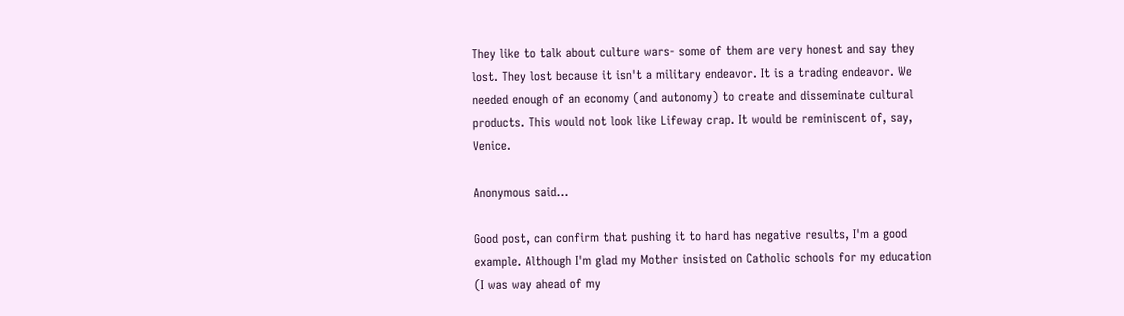They like to talk about culture wars- some of them are very honest and say they lost. They lost because it isn't a military endeavor. It is a trading endeavor. We needed enough of an economy (and autonomy) to create and disseminate cultural products. This would not look like Lifeway crap. It would be reminiscent of, say, Venice.

Anonymous said...

Good post, can confirm that pushing it to hard has negative results, I'm a good example. Although I'm glad my Mother insisted on Catholic schools for my education (I was way ahead of my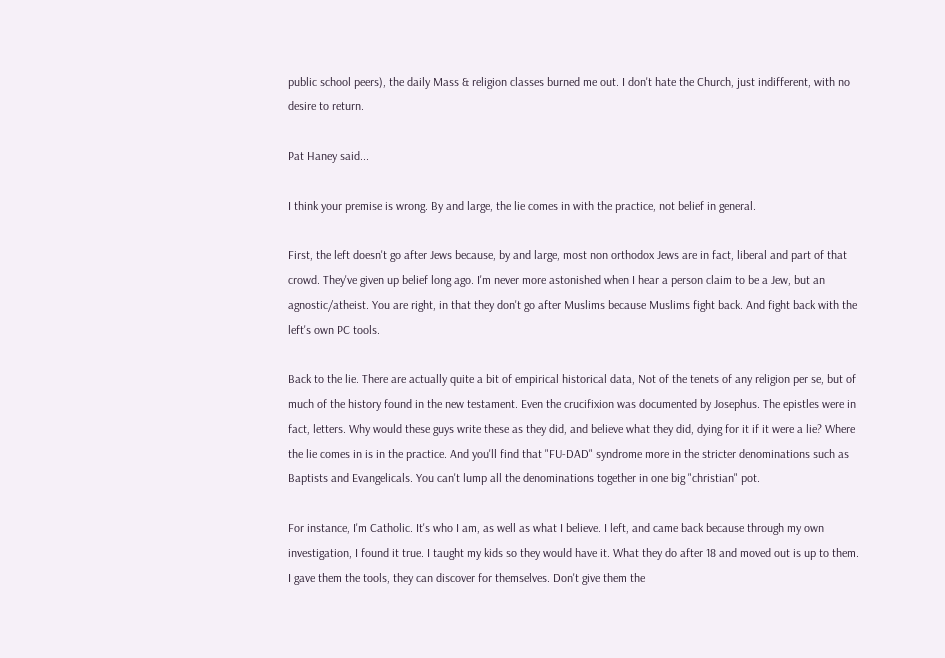public school peers), the daily Mass & religion classes burned me out. I don't hate the Church, just indifferent, with no desire to return.

Pat Haney said...

I think your premise is wrong. By and large, the lie comes in with the practice, not belief in general.

First, the left doesn't go after Jews because, by and large, most non orthodox Jews are in fact, liberal and part of that crowd. They've given up belief long ago. I'm never more astonished when I hear a person claim to be a Jew, but an agnostic/atheist. You are right, in that they don't go after Muslims because Muslims fight back. And fight back with the left's own PC tools.

Back to the lie. There are actually quite a bit of empirical historical data, Not of the tenets of any religion per se, but of much of the history found in the new testament. Even the crucifixion was documented by Josephus. The epistles were in fact, letters. Why would these guys write these as they did, and believe what they did, dying for it if it were a lie? Where the lie comes in is in the practice. And you'll find that "FU-DAD" syndrome more in the stricter denominations such as Baptists and Evangelicals. You can't lump all the denominations together in one big "christian" pot.

For instance, I'm Catholic. It's who I am, as well as what I believe. I left, and came back because through my own investigation, I found it true. I taught my kids so they would have it. What they do after 18 and moved out is up to them. I gave them the tools, they can discover for themselves. Don't give them the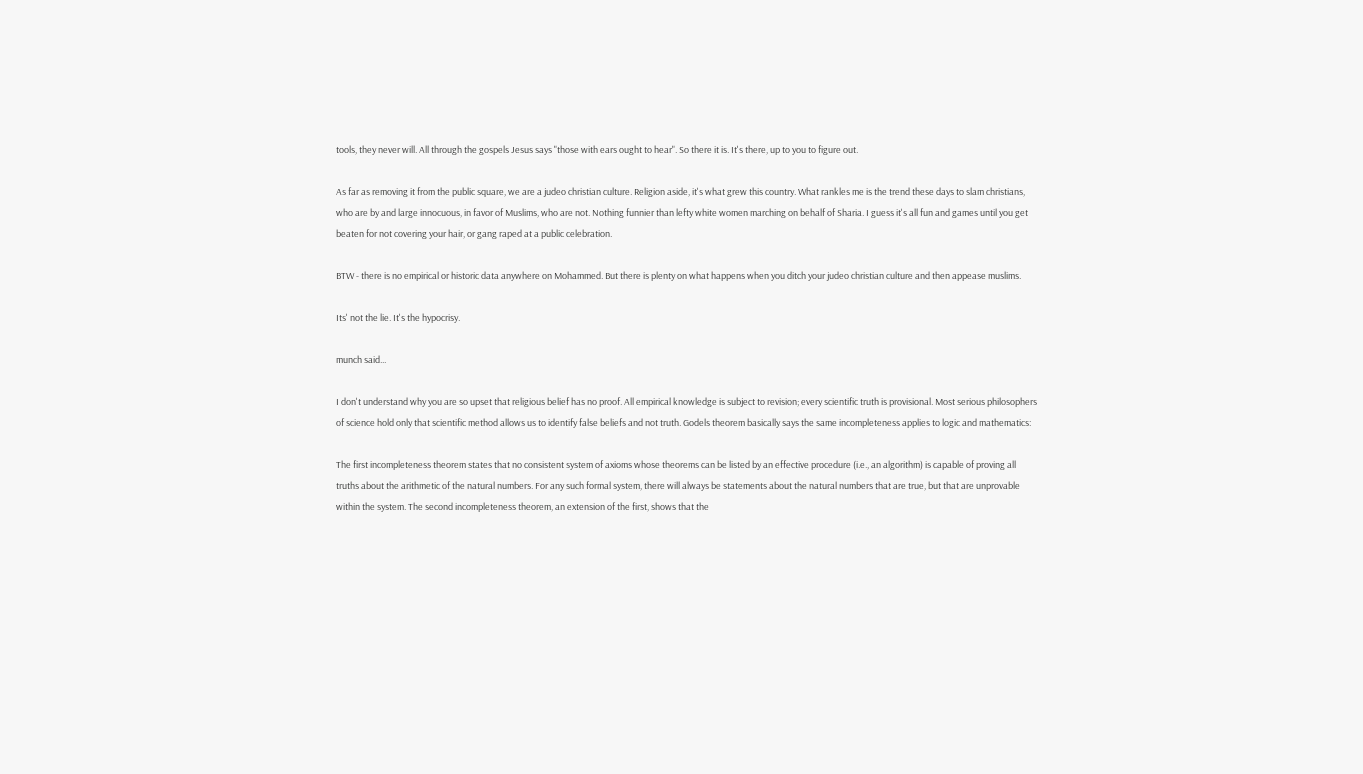tools, they never will. All through the gospels Jesus says "those with ears ought to hear". So there it is. It's there, up to you to figure out.

As far as removing it from the public square, we are a judeo christian culture. Religion aside, it's what grew this country. What rankles me is the trend these days to slam christians, who are by and large innocuous, in favor of Muslims, who are not. Nothing funnier than lefty white women marching on behalf of Sharia. I guess it's all fun and games until you get beaten for not covering your hair, or gang raped at a public celebration.

BTW - there is no empirical or historic data anywhere on Mohammed. But there is plenty on what happens when you ditch your judeo christian culture and then appease muslims.

Its' not the lie. It's the hypocrisy.

munch said...

I don't understand why you are so upset that religious belief has no proof. All empirical knowledge is subject to revision; every scientific truth is provisional. Most serious philosophers of science hold only that scientific method allows us to identify false beliefs and not truth. Godels theorem basically says the same incompleteness applies to logic and mathematics:

The first incompleteness theorem states that no consistent system of axioms whose theorems can be listed by an effective procedure (i.e., an algorithm) is capable of proving all truths about the arithmetic of the natural numbers. For any such formal system, there will always be statements about the natural numbers that are true, but that are unprovable within the system. The second incompleteness theorem, an extension of the first, shows that the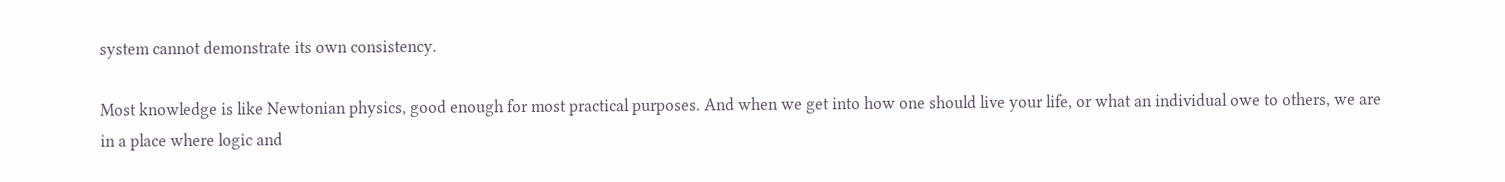system cannot demonstrate its own consistency.

Most knowledge is like Newtonian physics, good enough for most practical purposes. And when we get into how one should live your life, or what an individual owe to others, we are in a place where logic and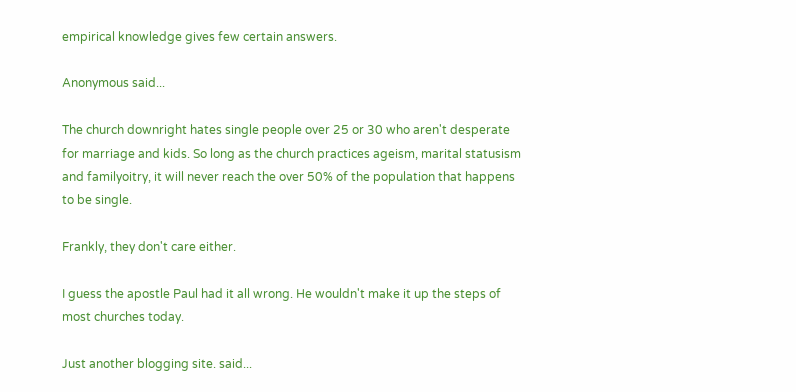empirical knowledge gives few certain answers.

Anonymous said...

The church downright hates single people over 25 or 30 who aren't desperate for marriage and kids. So long as the church practices ageism, marital statusism and familyoitry, it will never reach the over 50% of the population that happens to be single.

Frankly, they don't care either.

I guess the apostle Paul had it all wrong. He wouldn't make it up the steps of most churches today.

Just another blogging site. said...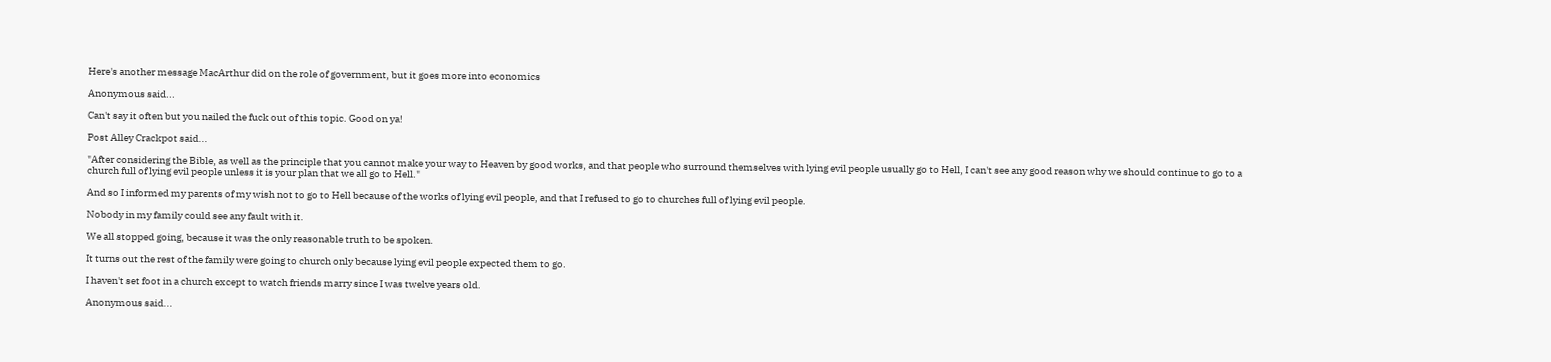Here's another message MacArthur did on the role of government, but it goes more into economics

Anonymous said...

Can't say it often but you nailed the fuck out of this topic. Good on ya!

Post Alley Crackpot said...

"After considering the Bible, as well as the principle that you cannot make your way to Heaven by good works, and that people who surround themselves with lying evil people usually go to Hell, I can't see any good reason why we should continue to go to a church full of lying evil people unless it is your plan that we all go to Hell."

And so I informed my parents of my wish not to go to Hell because of the works of lying evil people, and that I refused to go to churches full of lying evil people.

Nobody in my family could see any fault with it.

We all stopped going, because it was the only reasonable truth to be spoken.

It turns out the rest of the family were going to church only because lying evil people expected them to go.

I haven't set foot in a church except to watch friends marry since I was twelve years old.

Anonymous said...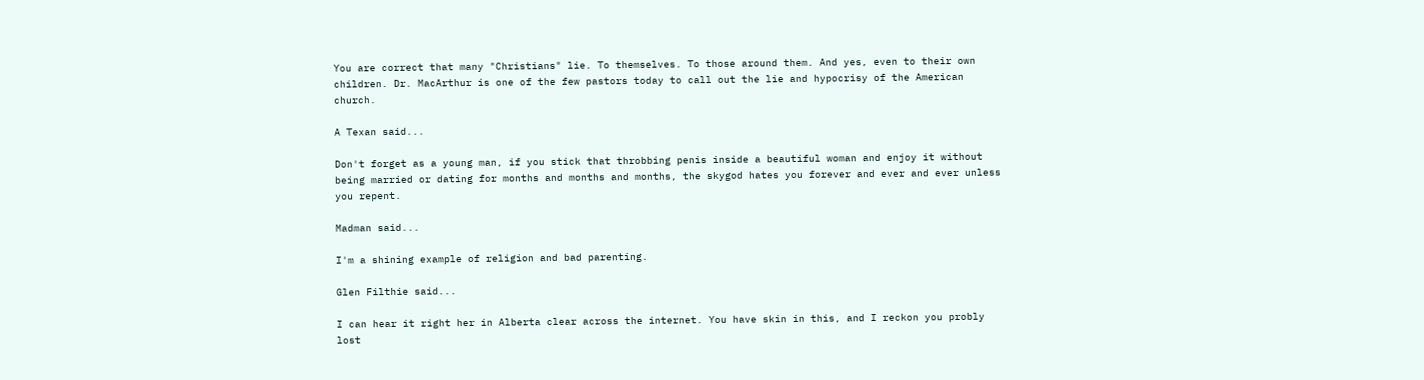You are correct that many "Christians" lie. To themselves. To those around them. And yes, even to their own children. Dr. MacArthur is one of the few pastors today to call out the lie and hypocrisy of the American church.

A Texan said...

Don't forget as a young man, if you stick that throbbing penis inside a beautiful woman and enjoy it without being married or dating for months and months and months, the skygod hates you forever and ever and ever unless you repent.

Madman said...

I'm a shining example of religion and bad parenting.

Glen Filthie said...

I can hear it right her in Alberta clear across the internet. You have skin in this, and I reckon you probly lost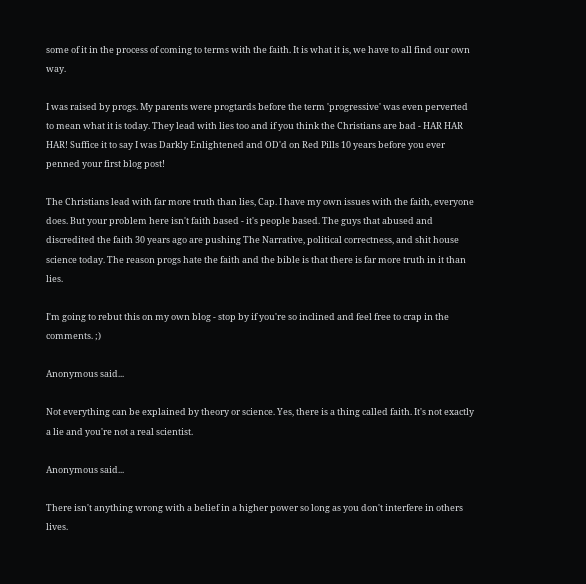some of it in the process of coming to terms with the faith. It is what it is, we have to all find our own way.

I was raised by progs. My parents were progtards before the term 'progressive' was even perverted to mean what it is today. They lead with lies too and if you think the Christians are bad - HAR HAR HAR! Suffice it to say I was Darkly Enlightened and OD'd on Red Pills 10 years before you ever penned your first blog post!

The Christians lead with far more truth than lies, Cap. I have my own issues with the faith, everyone does. But your problem here isn't faith based - it's people based. The guys that abused and discredited the faith 30 years ago are pushing The Narrative, political correctness, and shit house science today. The reason progs hate the faith and the bible is that there is far more truth in it than lies.

I'm going to rebut this on my own blog - stop by if you're so inclined and feel free to crap in the comments. ;)

Anonymous said...

Not everything can be explained by theory or science. Yes, there is a thing called faith. It's not exactly a lie and you're not a real scientist.

Anonymous said...

There isn't anything wrong with a belief in a higher power so long as you don't interfere in others lives.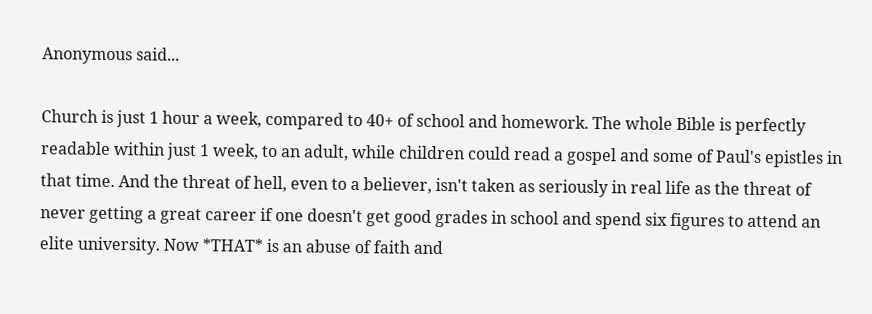Anonymous said...

Church is just 1 hour a week, compared to 40+ of school and homework. The whole Bible is perfectly readable within just 1 week, to an adult, while children could read a gospel and some of Paul's epistles in that time. And the threat of hell, even to a believer, isn't taken as seriously in real life as the threat of never getting a great career if one doesn't get good grades in school and spend six figures to attend an elite university. Now *THAT* is an abuse of faith and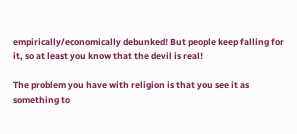empirically/economically debunked! But people keep falling for it, so at least you know that the devil is real!

The problem you have with religion is that you see it as something to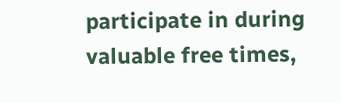participate in during valuable free times,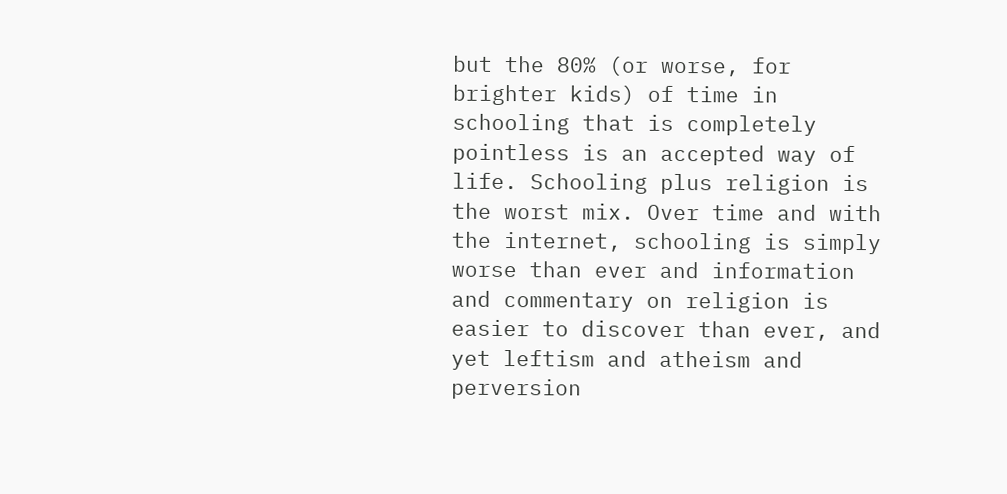but the 80% (or worse, for brighter kids) of time in schooling that is completely pointless is an accepted way of life. Schooling plus religion is the worst mix. Over time and with the internet, schooling is simply worse than ever and information and commentary on religion is easier to discover than ever, and yet leftism and atheism and perversion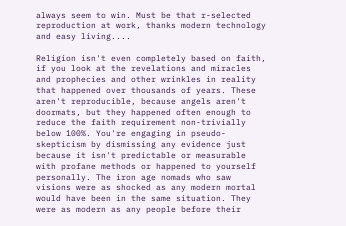always seem to win. Must be that r-selected reproduction at work, thanks modern technology and easy living....

Religion isn't even completely based on faith, if you look at the revelations and miracles and prophecies and other wrinkles in reality that happened over thousands of years. These aren't reproducible, because angels aren't doormats, but they happened often enough to reduce the faith requirement non-trivially below 100%. You're engaging in pseudo-skepticism by dismissing any evidence just because it isn't predictable or measurable with profane methods or happened to yourself personally. The iron age nomads who saw visions were as shocked as any modern mortal would have been in the same situation. They were as modern as any people before their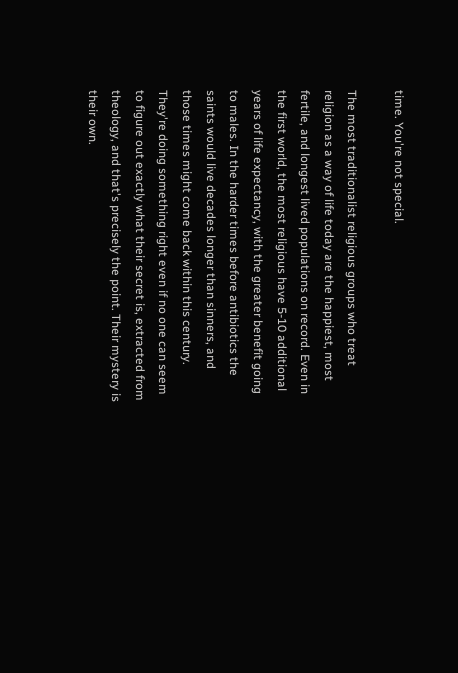time. You're not special.

The most traditionalist religious groups who treat religion as a way of life today are the happiest, most fertile, and longest lived populations on record. Even in the first world, the most religious have 5-10 additional years of life expectancy, with the greater benefit going to males. In the harder times before antibiotics the saints would live decades longer than sinners, and those times might come back within this century. They're doing something right even if no one can seem to figure out exactly what their secret is, extracted from theology, and that's precisely the point. Their mystery is their own.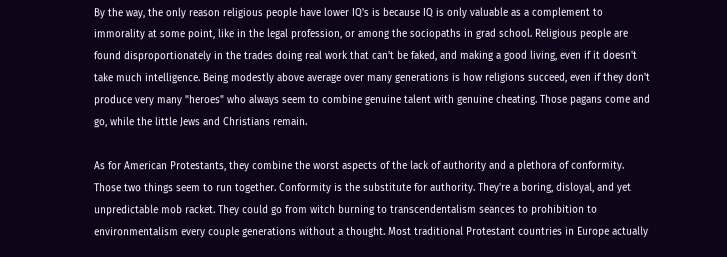By the way, the only reason religious people have lower IQ's is because IQ is only valuable as a complement to immorality at some point, like in the legal profession, or among the sociopaths in grad school. Religious people are found disproportionately in the trades doing real work that can't be faked, and making a good living, even if it doesn't take much intelligence. Being modestly above average over many generations is how religions succeed, even if they don't produce very many "heroes" who always seem to combine genuine talent with genuine cheating. Those pagans come and go, while the little Jews and Christians remain.

As for American Protestants, they combine the worst aspects of the lack of authority and a plethora of conformity. Those two things seem to run together. Conformity is the substitute for authority. They're a boring, disloyal, and yet unpredictable mob racket. They could go from witch burning to transcendentalism seances to prohibition to environmentalism every couple generations without a thought. Most traditional Protestant countries in Europe actually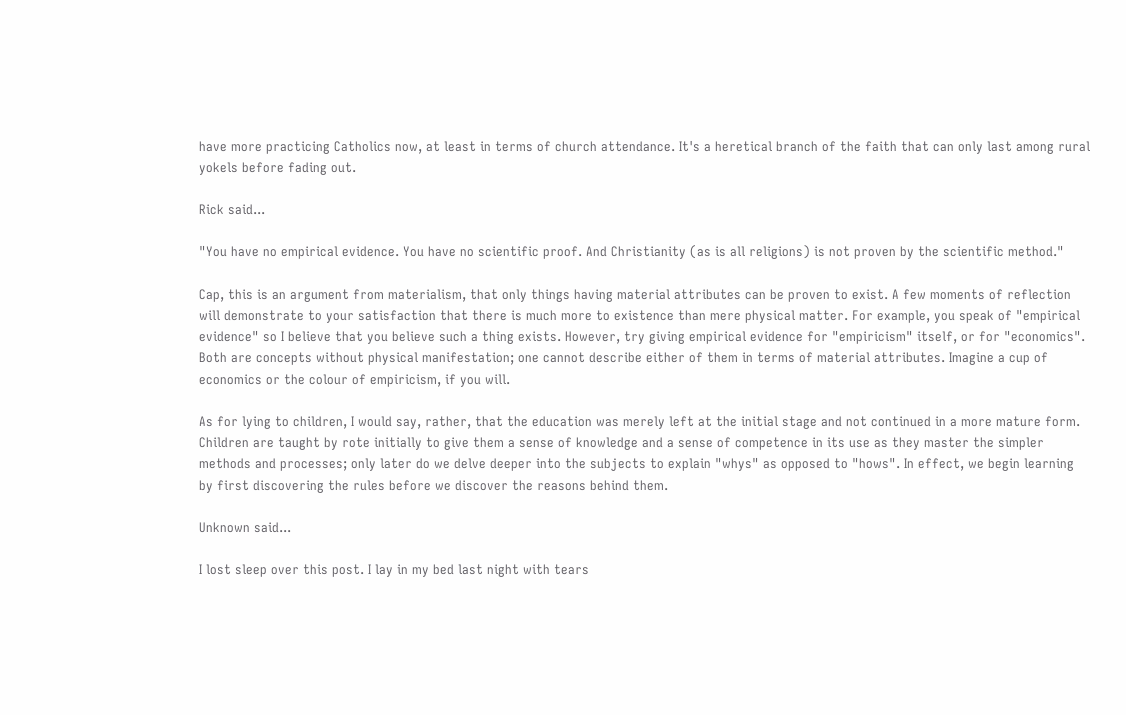have more practicing Catholics now, at least in terms of church attendance. It's a heretical branch of the faith that can only last among rural yokels before fading out.

Rick said...

"You have no empirical evidence. You have no scientific proof. And Christianity (as is all religions) is not proven by the scientific method."

Cap, this is an argument from materialism, that only things having material attributes can be proven to exist. A few moments of reflection will demonstrate to your satisfaction that there is much more to existence than mere physical matter. For example, you speak of "empirical evidence" so I believe that you believe such a thing exists. However, try giving empirical evidence for "empiricism" itself, or for "economics". Both are concepts without physical manifestation; one cannot describe either of them in terms of material attributes. Imagine a cup of economics or the colour of empiricism, if you will.

As for lying to children, I would say, rather, that the education was merely left at the initial stage and not continued in a more mature form. Children are taught by rote initially to give them a sense of knowledge and a sense of competence in its use as they master the simpler methods and processes; only later do we delve deeper into the subjects to explain "whys" as opposed to "hows". In effect, we begin learning by first discovering the rules before we discover the reasons behind them.

Unknown said...

I lost sleep over this post. I lay in my bed last night with tears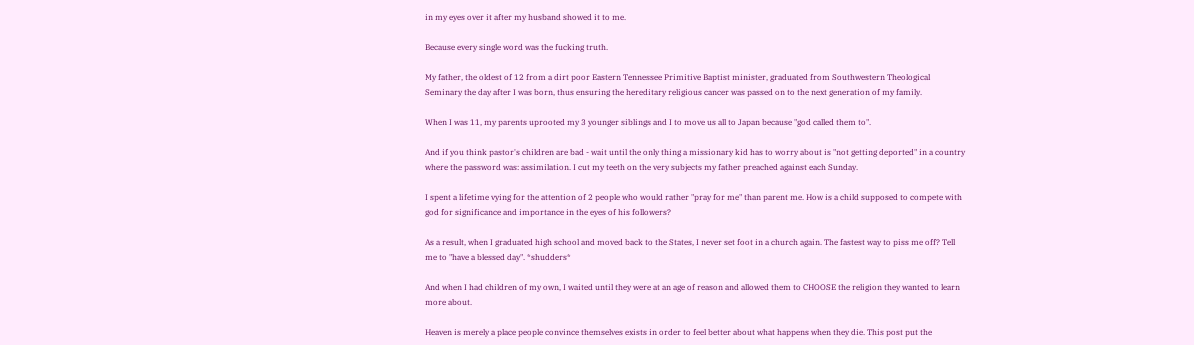in my eyes over it after my husband showed it to me.

Because every single word was the fucking truth.

My father, the oldest of 12 from a dirt poor Eastern Tennessee Primitive Baptist minister, graduated from Southwestern Theological Seminary the day after I was born, thus ensuring the hereditary religious cancer was passed on to the next generation of my family.

When I was 11, my parents uprooted my 3 younger siblings and I to move us all to Japan because "god called them to".

And if you think pastor's children are bad - wait until the only thing a missionary kid has to worry about is "not getting deported" in a country where the password was: assimilation. I cut my teeth on the very subjects my father preached against each Sunday.

I spent a lifetime vying for the attention of 2 people who would rather "pray for me" than parent me. How is a child supposed to compete with god for significance and importance in the eyes of his followers?

As a result, when I graduated high school and moved back to the States, I never set foot in a church again. The fastest way to piss me off? Tell me to "have a blessed day". *shudders*

And when I had children of my own, I waited until they were at an age of reason and allowed them to CHOOSE the religion they wanted to learn more about.

Heaven is merely a place people convince themselves exists in order to feel better about what happens when they die. This post put the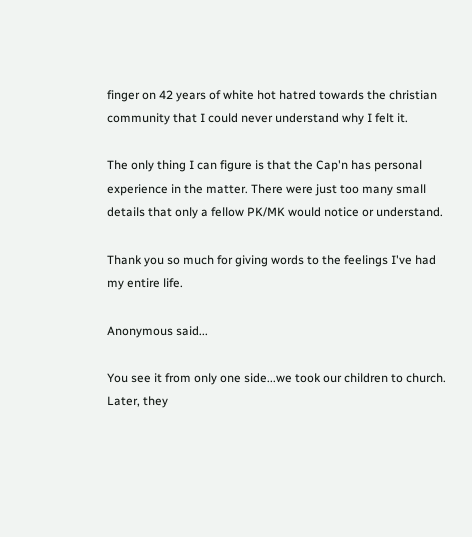finger on 42 years of white hot hatred towards the christian community that I could never understand why I felt it.

The only thing I can figure is that the Cap'n has personal experience in the matter. There were just too many small details that only a fellow PK/MK would notice or understand.

Thank you so much for giving words to the feelings I've had my entire life.

Anonymous said...

You see it from only one side...we took our children to church. Later, they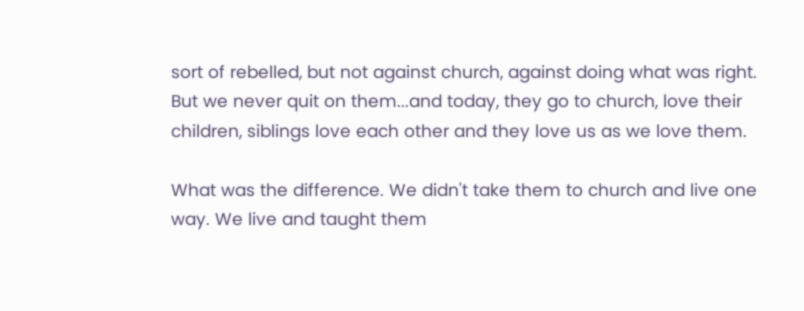sort of rebelled, but not against church, against doing what was right. But we never quit on them...and today, they go to church, love their children, siblings love each other and they love us as we love them.

What was the difference. We didn't take them to church and live one way. We live and taught them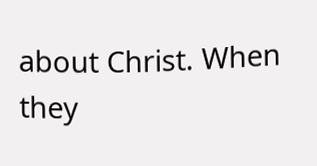about Christ. When they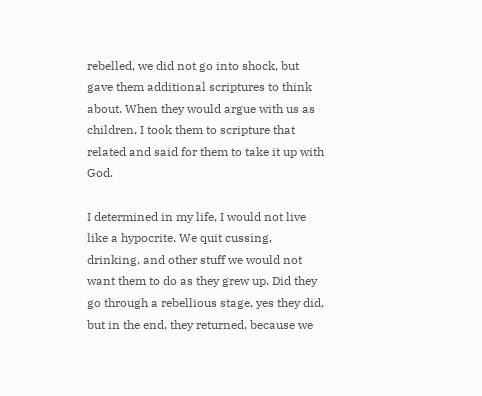rebelled, we did not go into shock, but gave them additional scriptures to think about. When they would argue with us as children, I took them to scripture that related and said for them to take it up with God.

I determined in my life, I would not live like a hypocrite. We quit cussing, drinking, and other stuff we would not want them to do as they grew up. Did they go through a rebellious stage, yes they did, but in the end, they returned, because we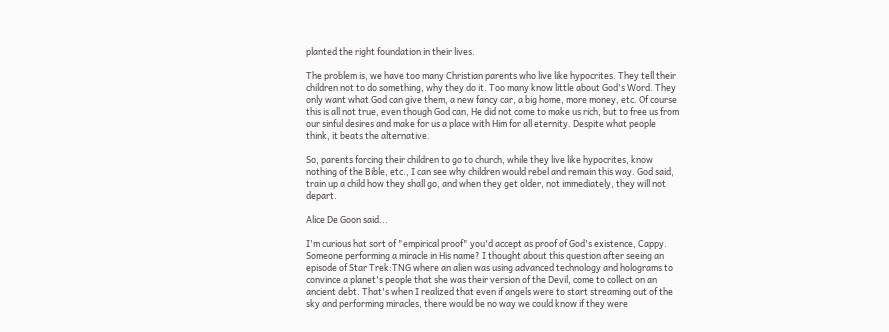planted the right foundation in their lives.

The problem is, we have too many Christian parents who live like hypocrites. They tell their children not to do something, why they do it. Too many know little about God's Word. They only want what God can give them, a new fancy car, a big home, more money, etc. Of course this is all not true, even though God can, He did not come to make us rich, but to free us from our sinful desires and make for us a place with Him for all eternity. Despite what people think, it beats the alternative.

So, parents forcing their children to go to church, while they live like hypocrites, know nothing of the Bible, etc., I can see why children would rebel and remain this way. God said, train up a child how they shall go, and when they get older, not immediately, they will not depart.

Alice De Goon said...

I'm curious hat sort of "empirical proof" you'd accept as proof of God's existence, Cappy. Someone performing a miracle in His name? I thought about this question after seeing an episode of Star Trek:TNG where an alien was using advanced technology and holograms to convince a planet's people that she was their version of the Devil, come to collect on an ancient debt. That's when I realized that even if angels were to start streaming out of the sky and performing miracles, there would be no way we could know if they were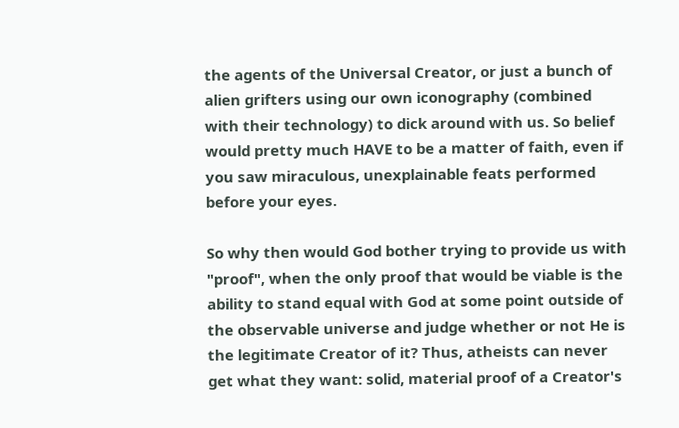the agents of the Universal Creator, or just a bunch of alien grifters using our own iconography (combined with their technology) to dick around with us. So belief would pretty much HAVE to be a matter of faith, even if you saw miraculous, unexplainable feats performed before your eyes.

So why then would God bother trying to provide us with "proof", when the only proof that would be viable is the ability to stand equal with God at some point outside of the observable universe and judge whether or not He is the legitimate Creator of it? Thus, atheists can never get what they want: solid, material proof of a Creator's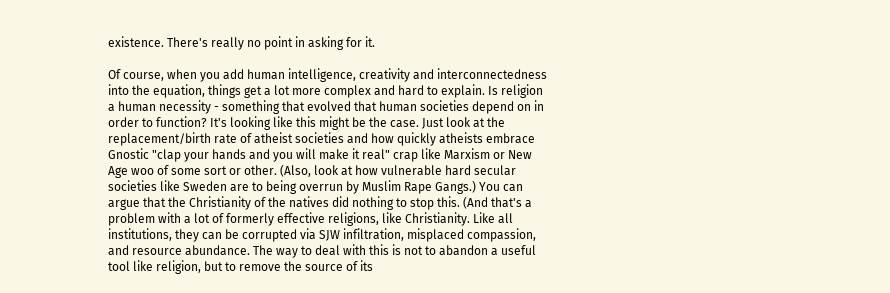existence. There's really no point in asking for it.

Of course, when you add human intelligence, creativity and interconnectedness into the equation, things get a lot more complex and hard to explain. Is religion a human necessity - something that evolved that human societies depend on in order to function? It's looking like this might be the case. Just look at the replacement/birth rate of atheist societies and how quickly atheists embrace Gnostic "clap your hands and you will make it real" crap like Marxism or New Age woo of some sort or other. (Also, look at how vulnerable hard secular societies like Sweden are to being overrun by Muslim Rape Gangs.) You can argue that the Christianity of the natives did nothing to stop this. (And that's a problem with a lot of formerly effective religions, like Christianity. Like all institutions, they can be corrupted via SJW infiltration, misplaced compassion, and resource abundance. The way to deal with this is not to abandon a useful tool like religion, but to remove the source of its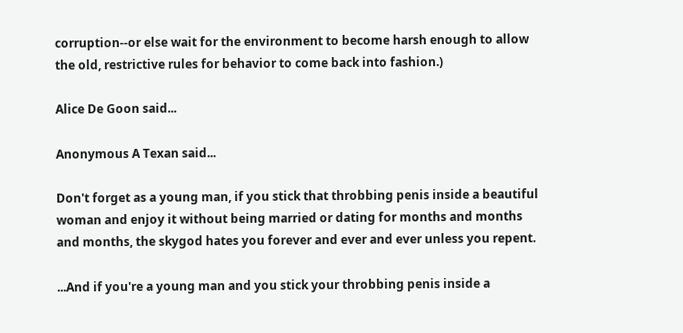corruption--or else wait for the environment to become harsh enough to allow the old, restrictive rules for behavior to come back into fashion.)

Alice De Goon said...

Anonymous A Texan said...

Don't forget as a young man, if you stick that throbbing penis inside a beautiful woman and enjoy it without being married or dating for months and months and months, the skygod hates you forever and ever and ever unless you repent.

...And if you're a young man and you stick your throbbing penis inside a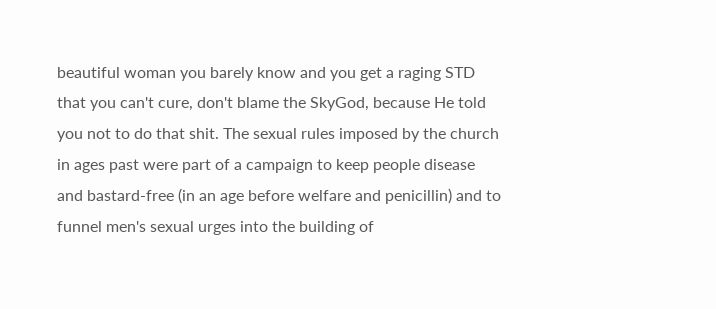beautiful woman you barely know and you get a raging STD that you can't cure, don't blame the SkyGod, because He told you not to do that shit. The sexual rules imposed by the church in ages past were part of a campaign to keep people disease and bastard-free (in an age before welfare and penicillin) and to funnel men's sexual urges into the building of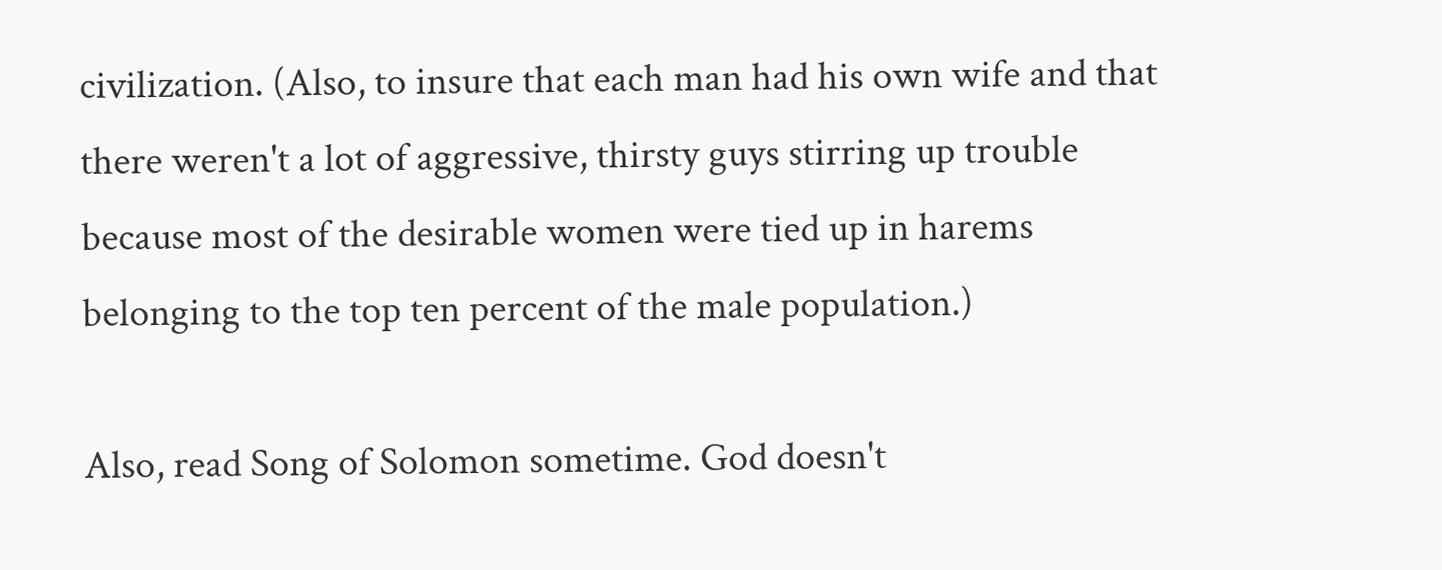civilization. (Also, to insure that each man had his own wife and that there weren't a lot of aggressive, thirsty guys stirring up trouble because most of the desirable women were tied up in harems belonging to the top ten percent of the male population.)

Also, read Song of Solomon sometime. God doesn't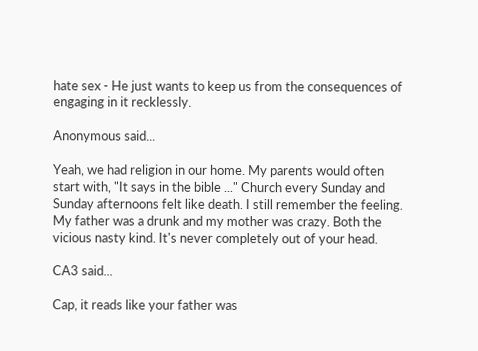hate sex - He just wants to keep us from the consequences of engaging in it recklessly.

Anonymous said...

Yeah, we had religion in our home. My parents would often start with, "It says in the bible ..." Church every Sunday and Sunday afternoons felt like death. I still remember the feeling. My father was a drunk and my mother was crazy. Both the vicious nasty kind. It's never completely out of your head.

CA3 said...

Cap, it reads like your father was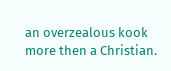an overzealous kook more then a Christian.